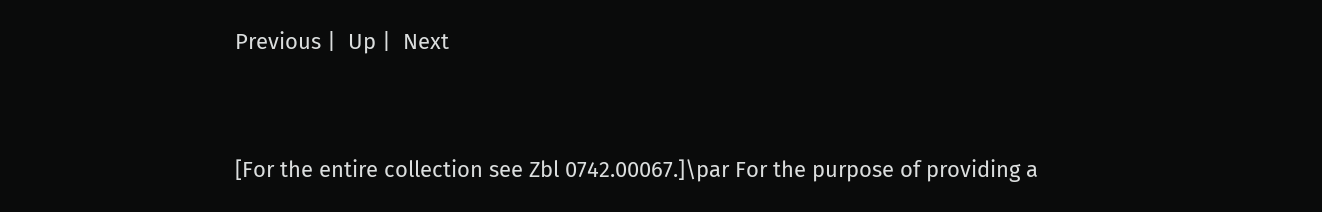Previous |  Up |  Next


[For the entire collection see Zbl 0742.00067.]\par For the purpose of providing a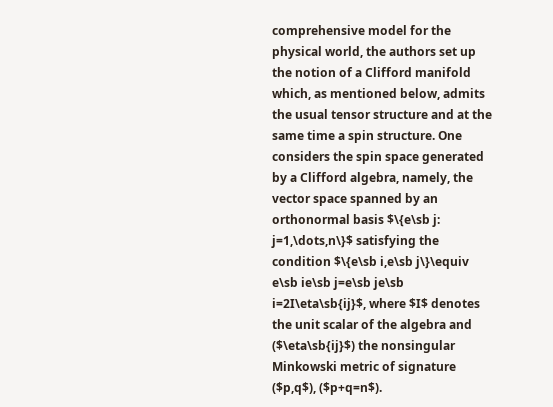comprehensive model for the physical world, the authors set up the notion of a Clifford manifold which, as mentioned below, admits the usual tensor structure and at the same time a spin structure. One considers the spin space generated by a Clifford algebra, namely, the vector space spanned by an orthonormal basis $\{e\sb j: j=1,\dots,n\}$ satisfying the condition $\{e\sb i,e\sb j\}\equiv e\sb ie\sb j=e\sb je\sb i=2I\eta\sb{ij}$, where $I$ denotes the unit scalar of the algebra and ($\eta\sb{ij}$) the nonsingular Minkowski metric of signature ($p,q$), ($p+q=n$).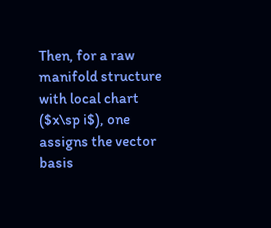Then, for a raw manifold structure with local chart ($x\sp i$), one assigns the vector basis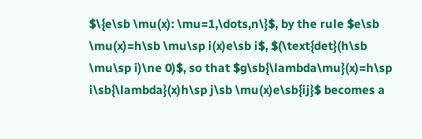$\{e\sb \mu(x): \mu=1,\dots,n\}$, by the rule $e\sb \mu(x)=h\sb \mu\sp i(x)e\sb i$, $(\text{det}(h\sb \mu\sp i)\ne 0)$, so that $g\sb{\lambda\mu}(x)=h\sp i\sb{\lambda}(x)h\sp j\sb \mu(x)e\sb{ij}$ becomes a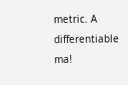metric. A differentiable ma!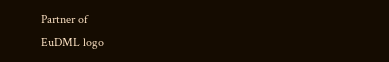Partner of
EuDML logo